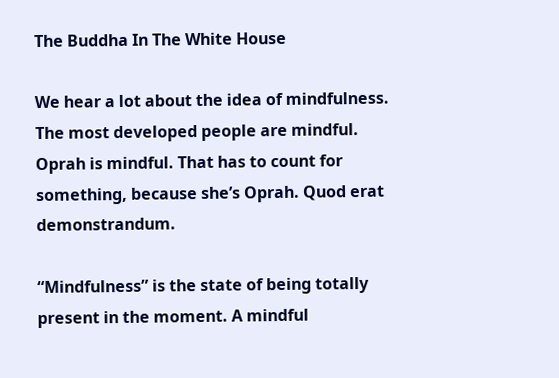The Buddha In The White House

We hear a lot about the idea of mindfulness. The most developed people are mindful. Oprah is mindful. That has to count for something, because she’s Oprah. Quod erat demonstrandum.

“Mindfulness” is the state of being totally present in the moment. A mindful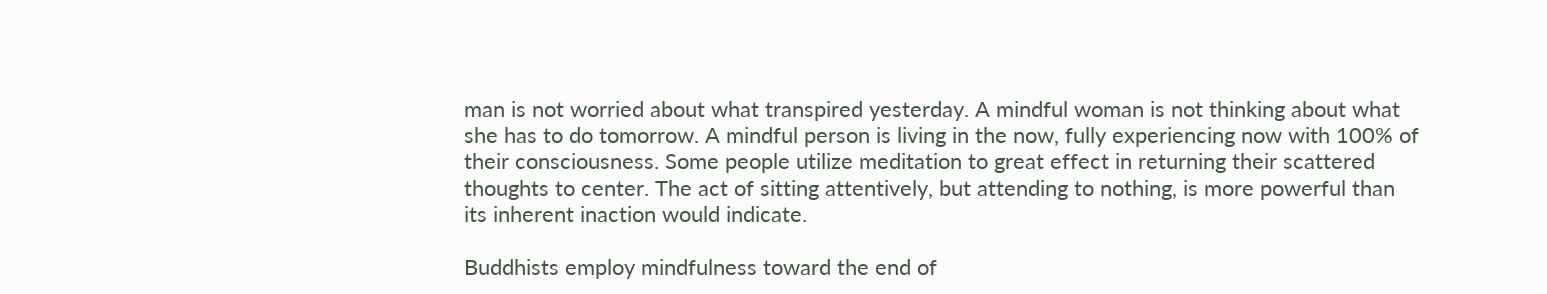man is not worried about what transpired yesterday. A mindful woman is not thinking about what she has to do tomorrow. A mindful person is living in the now, fully experiencing now with 100% of their consciousness. Some people utilize meditation to great effect in returning their scattered thoughts to center. The act of sitting attentively, but attending to nothing, is more powerful than its inherent inaction would indicate.

Buddhists employ mindfulness toward the end of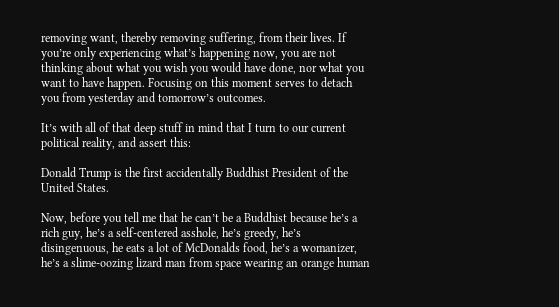removing want, thereby removing suffering, from their lives. If you’re only experiencing what’s happening now, you are not thinking about what you wish you would have done, nor what you want to have happen. Focusing on this moment serves to detach you from yesterday and tomorrow’s outcomes.

It’s with all of that deep stuff in mind that I turn to our current political reality, and assert this:

Donald Trump is the first accidentally Buddhist President of the United States.

Now, before you tell me that he can’t be a Buddhist because he’s a rich guy, he’s a self-centered asshole, he’s greedy, he’s disingenuous, he eats a lot of McDonalds food, he’s a womanizer, he’s a slime-oozing lizard man from space wearing an orange human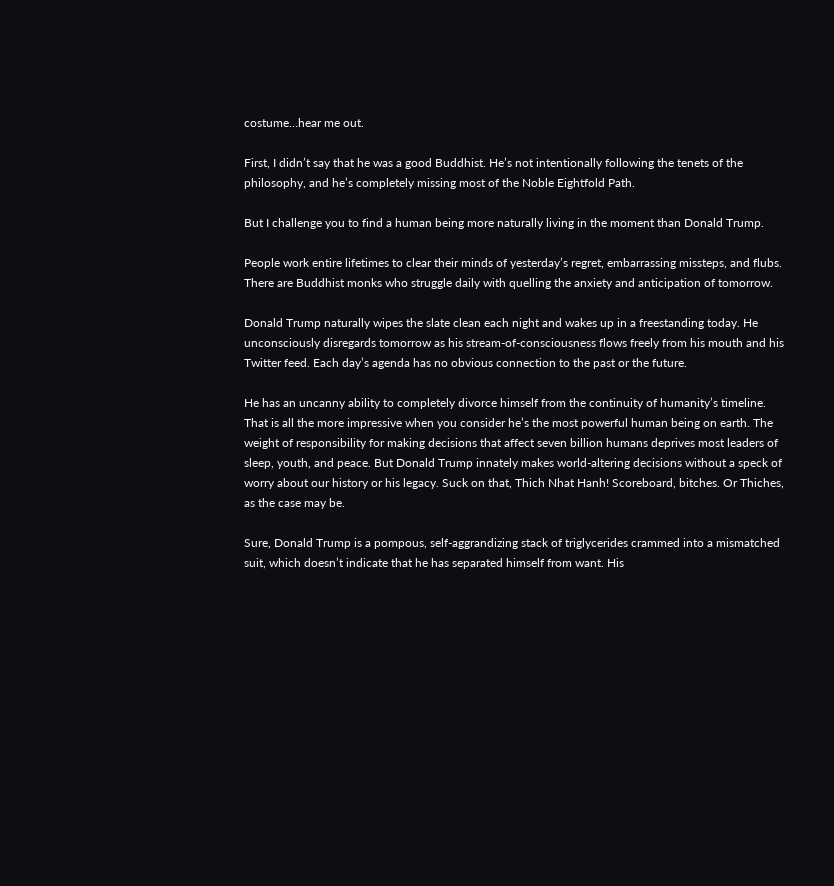costume…hear me out.

First, I didn’t say that he was a good Buddhist. He’s not intentionally following the tenets of the philosophy, and he’s completely missing most of the Noble Eightfold Path.

But I challenge you to find a human being more naturally living in the moment than Donald Trump.

People work entire lifetimes to clear their minds of yesterday’s regret, embarrassing missteps, and flubs. There are Buddhist monks who struggle daily with quelling the anxiety and anticipation of tomorrow.

Donald Trump naturally wipes the slate clean each night and wakes up in a freestanding today. He unconsciously disregards tomorrow as his stream-of-consciousness flows freely from his mouth and his Twitter feed. Each day’s agenda has no obvious connection to the past or the future.

He has an uncanny ability to completely divorce himself from the continuity of humanity’s timeline. That is all the more impressive when you consider he’s the most powerful human being on earth. The weight of responsibility for making decisions that affect seven billion humans deprives most leaders of sleep, youth, and peace. But Donald Trump innately makes world-altering decisions without a speck of worry about our history or his legacy. Suck on that, Thich Nhat Hanh! Scoreboard, bitches. Or Thiches, as the case may be.

Sure, Donald Trump is a pompous, self-aggrandizing stack of triglycerides crammed into a mismatched suit, which doesn’t indicate that he has separated himself from want. His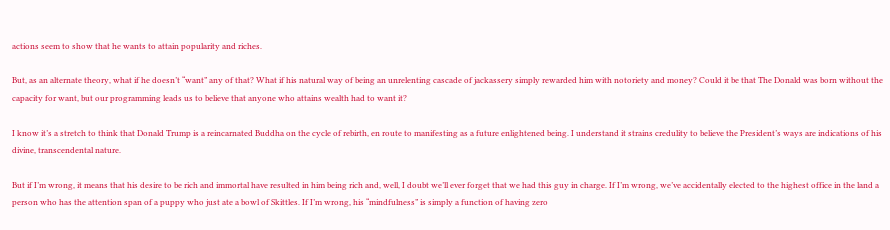actions seem to show that he wants to attain popularity and riches.

But, as an alternate theory, what if he doesn’t “want” any of that? What if his natural way of being an unrelenting cascade of jackassery simply rewarded him with notoriety and money? Could it be that The Donald was born without the capacity for want, but our programming leads us to believe that anyone who attains wealth had to want it?

I know it’s a stretch to think that Donald Trump is a reincarnated Buddha on the cycle of rebirth, en route to manifesting as a future enlightened being. I understand it strains credulity to believe the President’s ways are indications of his divine, transcendental nature.

But if I’m wrong, it means that his desire to be rich and immortal have resulted in him being rich and, well, I doubt we’ll ever forget that we had this guy in charge. If I’m wrong, we’ve accidentally elected to the highest office in the land a person who has the attention span of a puppy who just ate a bowl of Skittles. If I’m wrong, his “mindfulness” is simply a function of having zero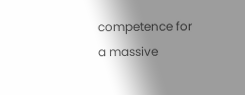competence for a massive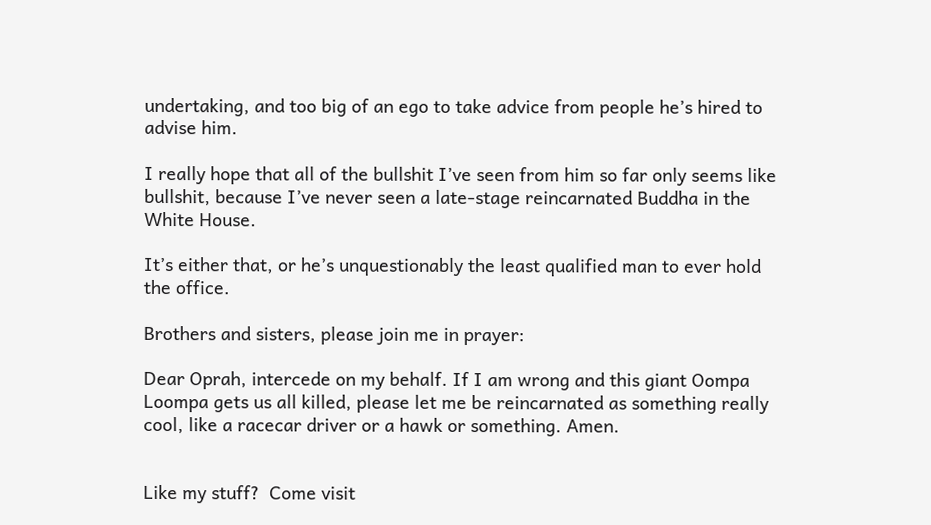undertaking, and too big of an ego to take advice from people he’s hired to advise him.

I really hope that all of the bullshit I’ve seen from him so far only seems like bullshit, because I’ve never seen a late-stage reincarnated Buddha in the White House.

It’s either that, or he’s unquestionably the least qualified man to ever hold the office.

Brothers and sisters, please join me in prayer:

Dear Oprah, intercede on my behalf. If I am wrong and this giant Oompa Loompa gets us all killed, please let me be reincarnated as something really cool, like a racecar driver or a hawk or something. Amen.


Like my stuff?  Come visit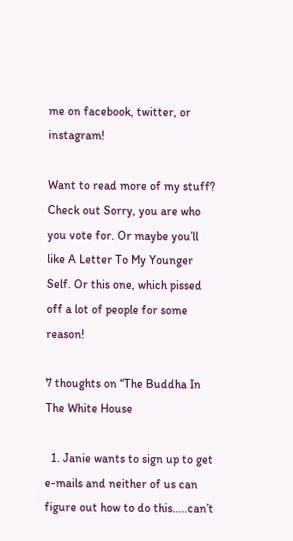me on facebook, twitter, or instagram!

Want to read more of my stuff?  Check out Sorry, you are who you vote for. Or maybe you’ll like A Letter To My Younger Self. Or this one, which pissed off a lot of people for some reason!

7 thoughts on “The Buddha In The White House

  1. Janie wants to sign up to get e-mails and neither of us can figure out how to do this…..can’t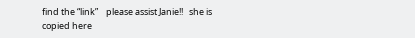find the “link”    please assist Janie!!   she is copied here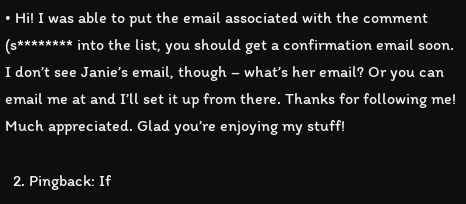• Hi! I was able to put the email associated with the comment (s******** into the list, you should get a confirmation email soon. I don’t see Janie’s email, though – what’s her email? Or you can email me at and I’ll set it up from there. Thanks for following me! Much appreciated. Glad you’re enjoying my stuff!

  2. Pingback: If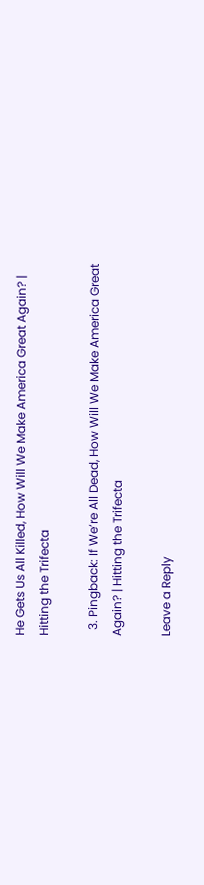He Gets Us All Killed, How Will We Make America Great Again? | Hitting the Trifecta

  3. Pingback: If We’re All Dead, How Will We Make America Great Again? | Hitting the Trifecta

Leave a Reply